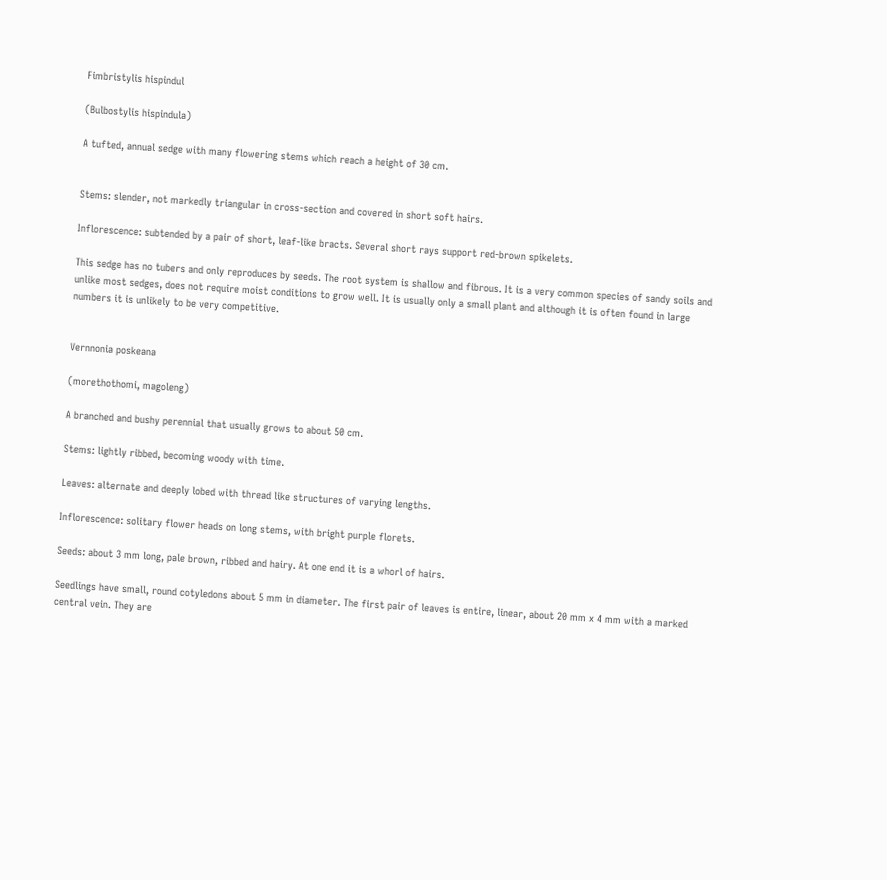Fimbristylis hispindul

(Bulbostylis hispindula)

A tufted, annual sedge with many flowering stems which reach a height of 30 cm.


Stems: slender, not markedly triangular in cross-section and covered in short soft hairs.

Inflorescence: subtended by a pair of short, leaf-like bracts. Several short rays support red-brown spikelets.

This sedge has no tubers and only reproduces by seeds. The root system is shallow and fibrous. It is a very common species of sandy soils and unlike most sedges, does not require moist conditions to grow well. It is usually only a small plant and although it is often found in large numbers it is unlikely to be very competitive.


Vernnonia poskeana

(morethothomi, magoleng)

A branched and bushy perennial that usually grows to about 50 cm.

Stems: lightly ribbed, becoming woody with time.

Leaves: alternate and deeply lobed with thread like structures of varying lengths.

Inflorescence: solitary flower heads on long stems, with bright purple florets.

Seeds: about 3 mm long, pale brown, ribbed and hairy. At one end it is a whorl of hairs.

Seedlings have small, round cotyledons about 5 mm in diameter. The first pair of leaves is entire, linear, about 20 mm x 4 mm with a marked central vein. They are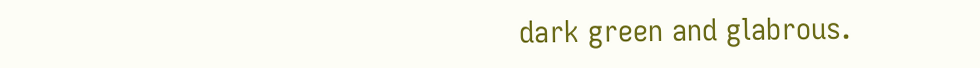dark green and glabrous.